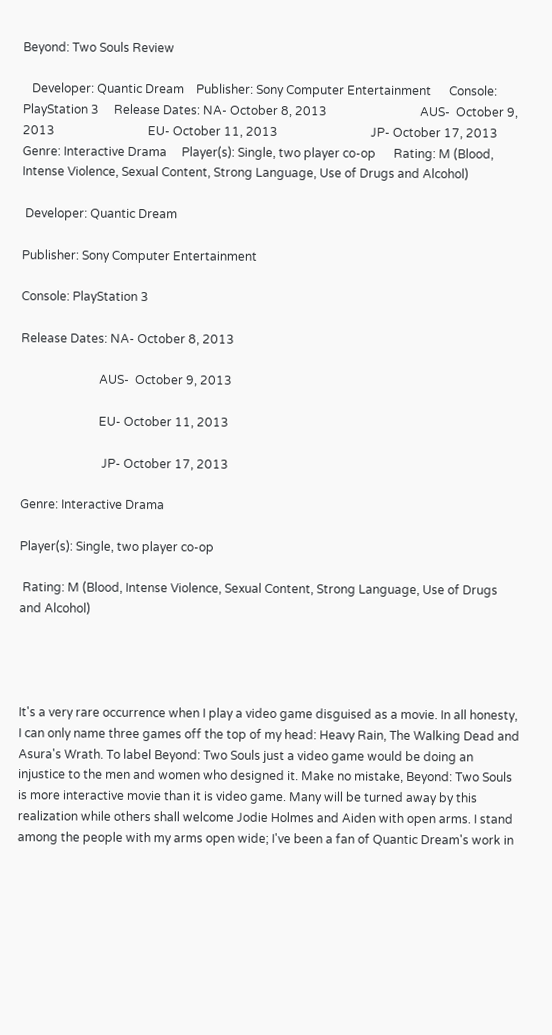Beyond: Two Souls Review

   Developer: Quantic Dream    Publisher: Sony Computer Entertainment      Console: PlayStation 3     Release Dates: NA- October 8, 2013                               AUS-  October 9, 2013                               EU- October 11, 2013                               JP- October 17, 2013   Genre: Interactive Drama     Player(s): Single, two player co-op      Rating: M (Blood, Intense Violence, Sexual Content, Strong Language, Use of Drugs and Alcohol)

 Developer: Quantic Dream

Publisher: Sony Computer Entertainment

Console: PlayStation 3

Release Dates: NA- October 8, 2013

                          AUS-  October 9, 2013

                          EU- October 11, 2013

                           JP- October 17, 2013

Genre: Interactive Drama

Player(s): Single, two player co-op

 Rating: M (Blood, Intense Violence, Sexual Content, Strong Language, Use of Drugs and Alcohol)




It's a very rare occurrence when I play a video game disguised as a movie. In all honesty, I can only name three games off the top of my head: Heavy Rain, The Walking Dead and Asura's Wrath. To label Beyond: Two Souls just a video game would be doing an injustice to the men and women who designed it. Make no mistake, Beyond: Two Souls is more interactive movie than it is video game. Many will be turned away by this realization while others shall welcome Jodie Holmes and Aiden with open arms. I stand among the people with my arms open wide; I've been a fan of Quantic Dream's work in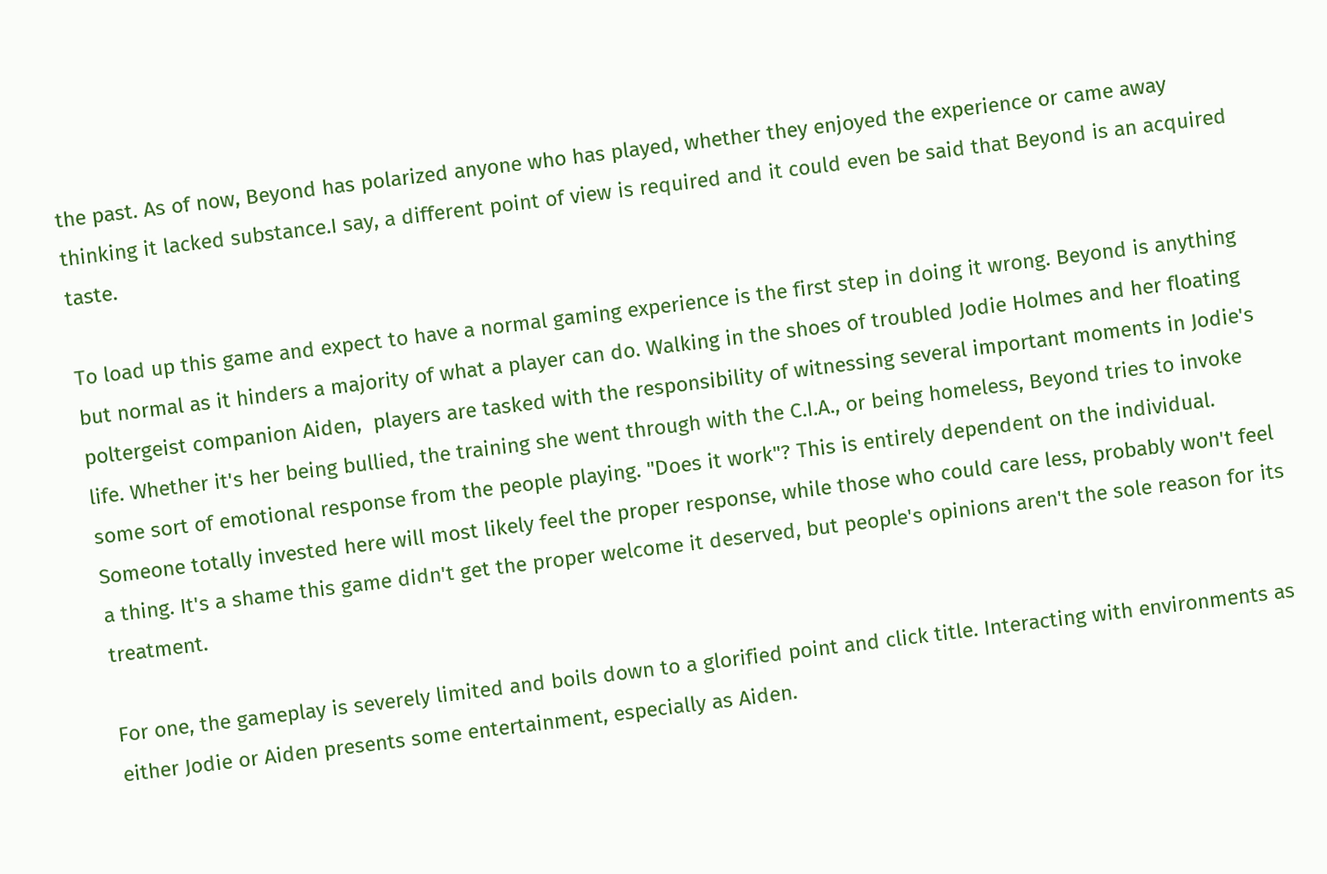the past. As of now, Beyond has polarized anyone who has played, whether they enjoyed the experience or came away thinking it lacked substance.I say, a different point of view is required and it could even be said that Beyond is an acquired taste.

To load up this game and expect to have a normal gaming experience is the first step in doing it wrong. Beyond is anything but normal as it hinders a majority of what a player can do. Walking in the shoes of troubled Jodie Holmes and her floating poltergeist companion Aiden,  players are tasked with the responsibility of witnessing several important moments in Jodie's life. Whether it's her being bullied, the training she went through with the C.I.A., or being homeless, Beyond tries to invoke some sort of emotional response from the people playing. "Does it work"? This is entirely dependent on the individual. Someone totally invested here will most likely feel the proper response, while those who could care less, probably won't feel a thing. It's a shame this game didn't get the proper welcome it deserved, but people's opinions aren't the sole reason for its treatment.

For one, the gameplay is severely limited and boils down to a glorified point and click title. Interacting with environments as either Jodie or Aiden presents some entertainment, especially as Aiden.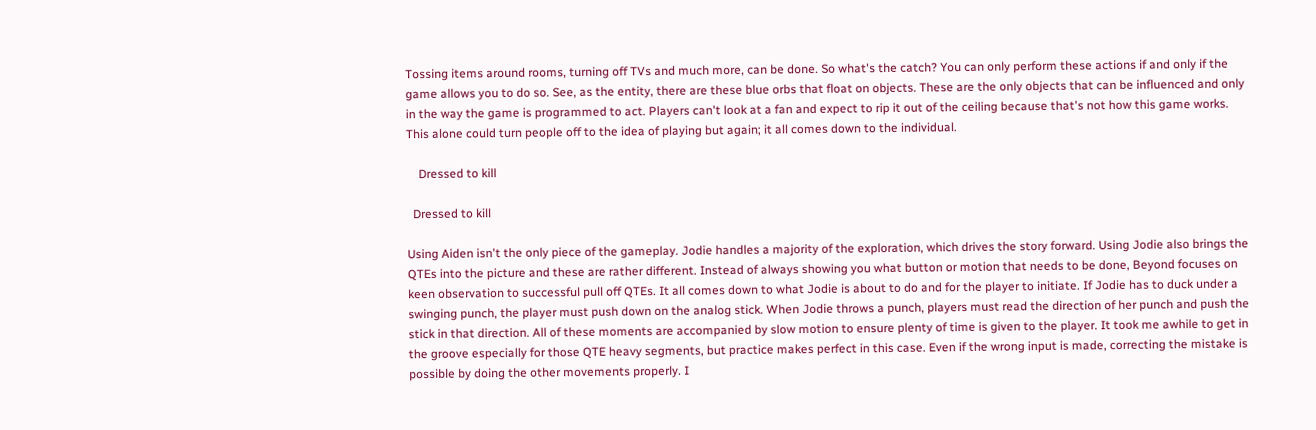Tossing items around rooms, turning off TVs and much more, can be done. So what's the catch? You can only perform these actions if and only if the game allows you to do so. See, as the entity, there are these blue orbs that float on objects. These are the only objects that can be influenced and only in the way the game is programmed to act. Players can't look at a fan and expect to rip it out of the ceiling because that's not how this game works. This alone could turn people off to the idea of playing but again; it all comes down to the individual.

    Dressed to kill

  Dressed to kill

Using Aiden isn't the only piece of the gameplay. Jodie handles a majority of the exploration, which drives the story forward. Using Jodie also brings the QTEs into the picture and these are rather different. Instead of always showing you what button or motion that needs to be done, Beyond focuses on keen observation to successful pull off QTEs. It all comes down to what Jodie is about to do and for the player to initiate. If Jodie has to duck under a swinging punch, the player must push down on the analog stick. When Jodie throws a punch, players must read the direction of her punch and push the stick in that direction. All of these moments are accompanied by slow motion to ensure plenty of time is given to the player. It took me awhile to get in the groove especially for those QTE heavy segments, but practice makes perfect in this case. Even if the wrong input is made, correcting the mistake is possible by doing the other movements properly. I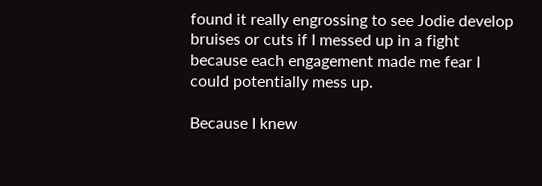found it really engrossing to see Jodie develop bruises or cuts if I messed up in a fight because each engagement made me fear I could potentially mess up.

Because I knew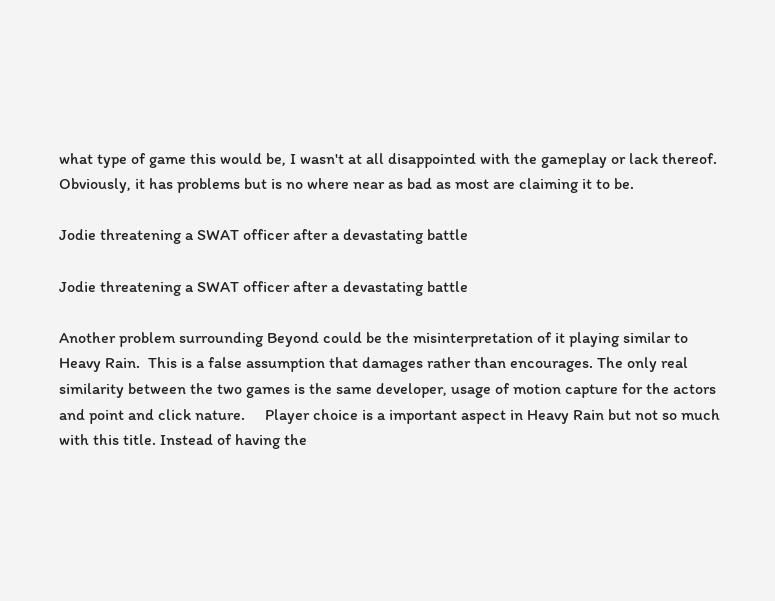what type of game this would be, I wasn't at all disappointed with the gameplay or lack thereof. Obviously, it has problems but is no where near as bad as most are claiming it to be.

Jodie threatening a SWAT officer after a devastating battle

Jodie threatening a SWAT officer after a devastating battle

Another problem surrounding Beyond could be the misinterpretation of it playing similar to Heavy Rain.  This is a false assumption that damages rather than encourages. The only real similarity between the two games is the same developer, usage of motion capture for the actors and point and click nature.     Player choice is a important aspect in Heavy Rain but not so much with this title. Instead of having the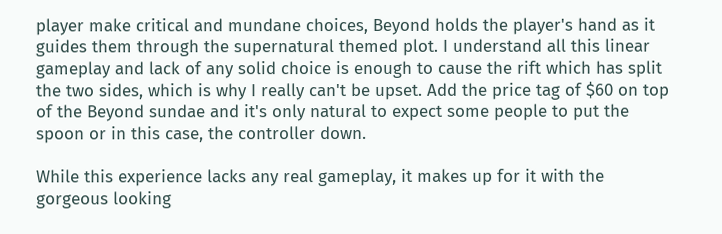player make critical and mundane choices, Beyond holds the player's hand as it guides them through the supernatural themed plot. I understand all this linear gameplay and lack of any solid choice is enough to cause the rift which has split the two sides, which is why I really can't be upset. Add the price tag of $60 on top of the Beyond sundae and it's only natural to expect some people to put the spoon or in this case, the controller down.

While this experience lacks any real gameplay, it makes up for it with the gorgeous looking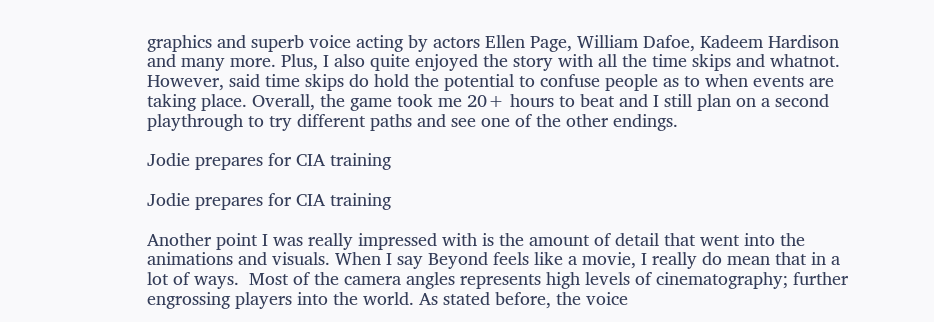graphics and superb voice acting by actors Ellen Page, William Dafoe, Kadeem Hardison and many more. Plus, I also quite enjoyed the story with all the time skips and whatnot. However, said time skips do hold the potential to confuse people as to when events are taking place. Overall, the game took me 20+ hours to beat and I still plan on a second playthrough to try different paths and see one of the other endings.

Jodie prepares for CIA training

Jodie prepares for CIA training

Another point I was really impressed with is the amount of detail that went into the animations and visuals. When I say Beyond feels like a movie, I really do mean that in a lot of ways.  Most of the camera angles represents high levels of cinematography; further engrossing players into the world. As stated before, the voice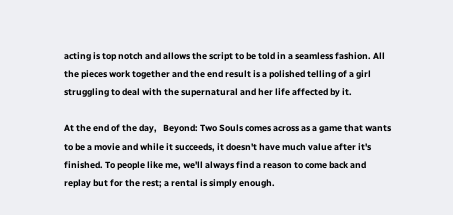acting is top notch and allows the script to be told in a seamless fashion. All the pieces work together and the end result is a polished telling of a girl struggling to deal with the supernatural and her life affected by it.

At the end of the day,   Beyond: Two Souls comes across as a game that wants to be a movie and while it succeeds, it doesn't have much value after it's finished. To people like me, we'll always find a reason to come back and replay but for the rest; a rental is simply enough.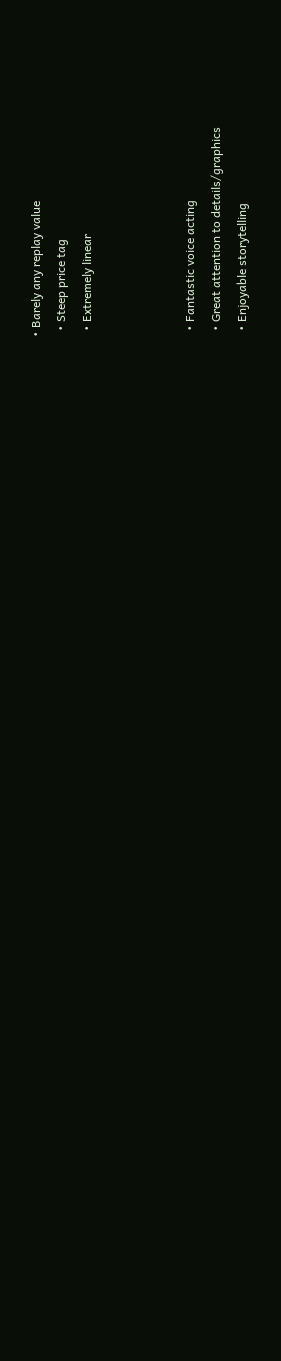• Barely any replay value
  • Steep price tag
  • Extremely linear



  • Fantastic voice acting
  • Great attention to details/graphics
  • Enjoyable storytelling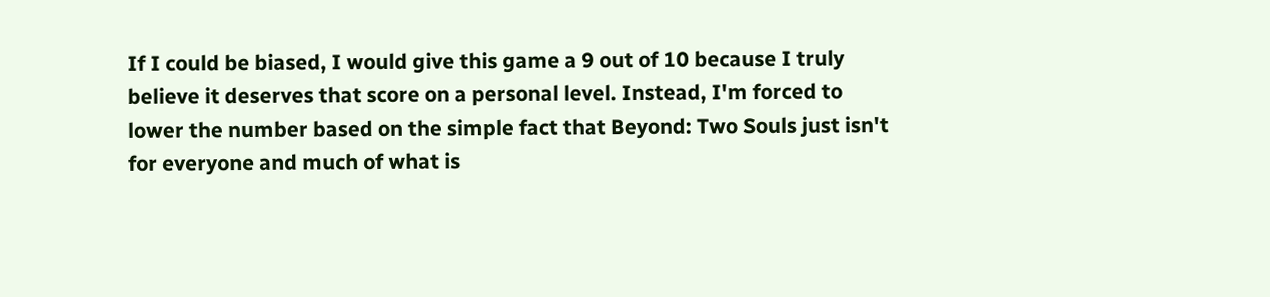If I could be biased, I would give this game a 9 out of 10 because I truly believe it deserves that score on a personal level. Instead, I'm forced to lower the number based on the simple fact that Beyond: Two Souls just isn't for everyone and much of what is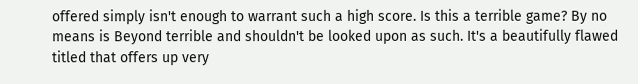offered simply isn't enough to warrant such a high score. Is this a terrible game? By no means is Beyond terrible and shouldn't be looked upon as such. It's a beautifully flawed titled that offers up very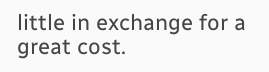little in exchange for a great cost.